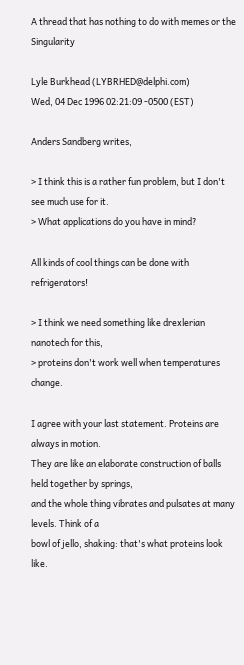A thread that has nothing to do with memes or the Singularity

Lyle Burkhead (LYBRHED@delphi.com)
Wed, 04 Dec 1996 02:21:09 -0500 (EST)

Anders Sandberg writes,

> I think this is a rather fun problem, but I don't see much use for it.
> What applications do you have in mind?

All kinds of cool things can be done with refrigerators!

> I think we need something like drexlerian nanotech for this,
> proteins don't work well when temperatures change.

I agree with your last statement. Proteins are always in motion.
They are like an elaborate construction of balls held together by springs,
and the whole thing vibrates and pulsates at many levels. Think of a
bowl of jello, shaking: that's what proteins look like.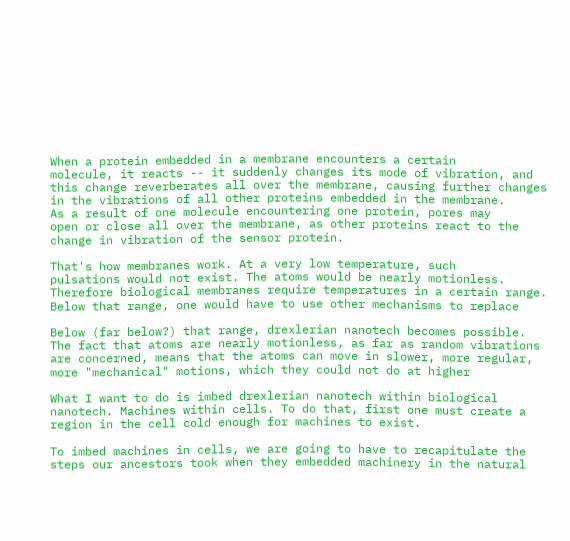When a protein embedded in a membrane encounters a certain
molecule, it reacts -- it suddenly changes its mode of vibration, and
this change reverberates all over the membrane, causing further changes
in the vibrations of all other proteins embedded in the membrane.
As a result of one molecule encountering one protein, pores may
open or close all over the membrane, as other proteins react to the
change in vibration of the sensor protein.

That's how membranes work. At a very low temperature, such
pulsations would not exist. The atoms would be nearly motionless.
Therefore biological membranes require temperatures in a certain range.
Below that range, one would have to use other mechanisms to replace

Below (far below?) that range, drexlerian nanotech becomes possible.
The fact that atoms are nearly motionless, as far as random vibrations
are concerned, means that the atoms can move in slower, more regular,
more "mechanical" motions, which they could not do at higher

What I want to do is imbed drexlerian nanotech within biological
nanotech. Machines within cells. To do that, first one must create a
region in the cell cold enough for machines to exist.

To imbed machines in cells, we are going to have to recapitulate the
steps our ancestors took when they embedded machinery in the natural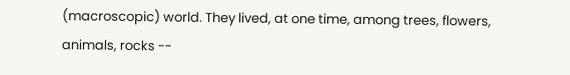(macroscopic) world. They lived, at one time, among trees, flowers,
animals, rocks --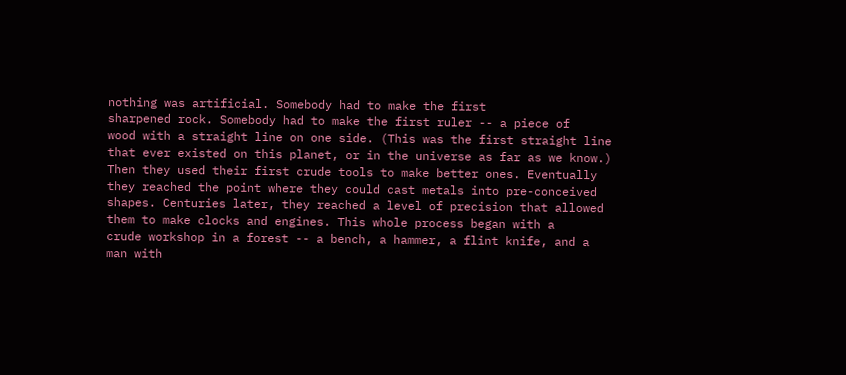nothing was artificial. Somebody had to make the first
sharpened rock. Somebody had to make the first ruler -- a piece of
wood with a straight line on one side. (This was the first straight line
that ever existed on this planet, or in the universe as far as we know.)
Then they used their first crude tools to make better ones. Eventually
they reached the point where they could cast metals into pre-conceived
shapes. Centuries later, they reached a level of precision that allowed
them to make clocks and engines. This whole process began with a
crude workshop in a forest -- a bench, a hammer, a flint knife, and a
man with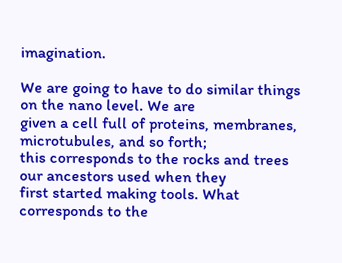imagination.

We are going to have to do similar things on the nano level. We are
given a cell full of proteins, membranes, microtubules, and so forth;
this corresponds to the rocks and trees our ancestors used when they
first started making tools. What corresponds to the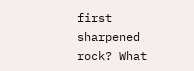first sharpened
rock? What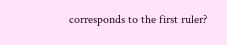corresponds to the first ruler?